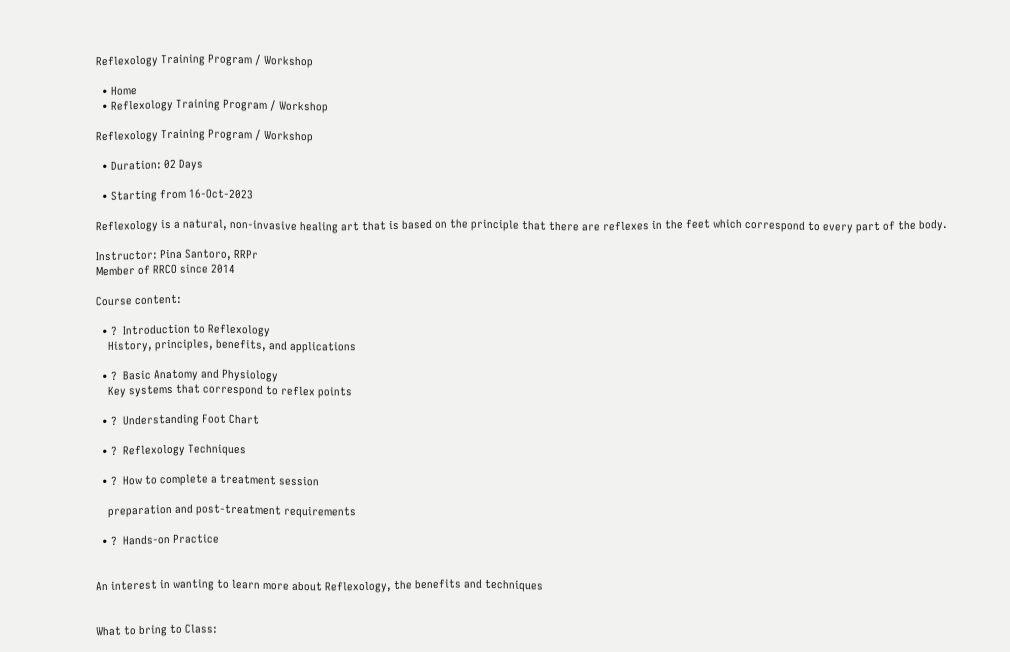Reflexology Training Program / Workshop

  • Home
  • Reflexology Training Program / Workshop

Reflexology Training Program / Workshop

  • Duration: 02 Days

  • Starting from 16-Oct-2023

Reflexology is a natural, non-invasive healing art that is based on the principle that there are reflexes in the feet which correspond to every part of the body.

Instructor: Pina Santoro, RRPr
Member of RRCO since 2014

Course content:

  • ?  Introduction to Reflexology
    History, principles, benefits, and applications

  • ?  Basic Anatomy and Physiology
    Key systems that correspond to reflex points

  • ?  Understanding Foot Chart

  • ?  Reflexology Techniques

  • ?  How to complete a treatment session

    preparation and post-treatment requirements

  • ?  Hands-on Practice


An interest in wanting to learn more about Reflexology, the benefits and techniques


What to bring to Class: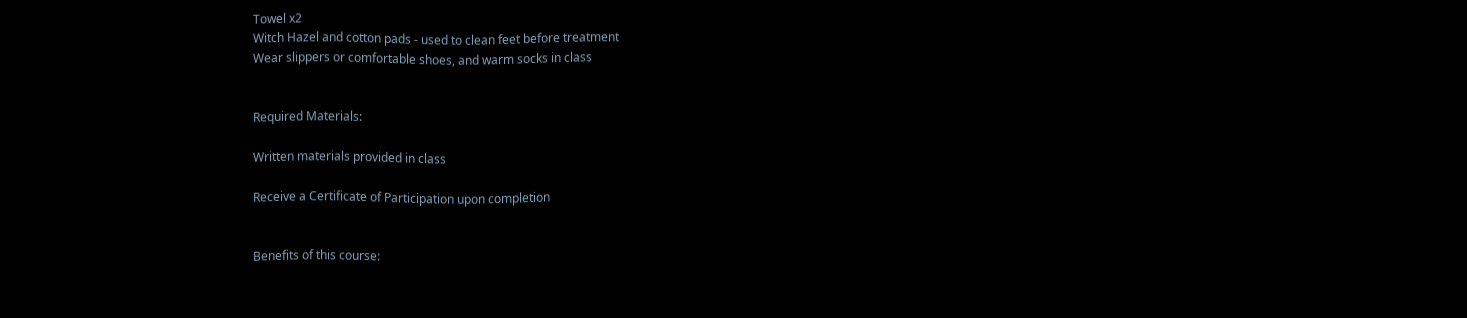Towel x2
Witch Hazel and cotton pads - used to clean feet before treatment
Wear slippers or comfortable shoes, and warm socks in class


Required Materials:

Written materials provided in class

Receive a Certificate of Participation upon completion


Benefits of this course: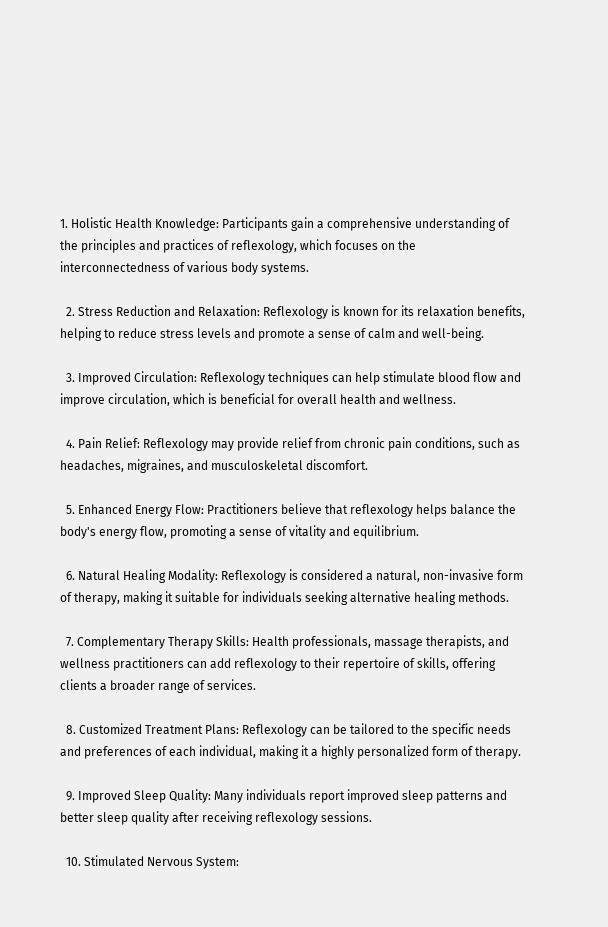1. Holistic Health Knowledge: Participants gain a comprehensive understanding of the principles and practices of reflexology, which focuses on the interconnectedness of various body systems.

  2. Stress Reduction and Relaxation: Reflexology is known for its relaxation benefits, helping to reduce stress levels and promote a sense of calm and well-being.

  3. Improved Circulation: Reflexology techniques can help stimulate blood flow and improve circulation, which is beneficial for overall health and wellness.

  4. Pain Relief: Reflexology may provide relief from chronic pain conditions, such as headaches, migraines, and musculoskeletal discomfort.

  5. Enhanced Energy Flow: Practitioners believe that reflexology helps balance the body's energy flow, promoting a sense of vitality and equilibrium.

  6. Natural Healing Modality: Reflexology is considered a natural, non-invasive form of therapy, making it suitable for individuals seeking alternative healing methods.

  7. Complementary Therapy Skills: Health professionals, massage therapists, and wellness practitioners can add reflexology to their repertoire of skills, offering clients a broader range of services.

  8. Customized Treatment Plans: Reflexology can be tailored to the specific needs and preferences of each individual, making it a highly personalized form of therapy.

  9. Improved Sleep Quality: Many individuals report improved sleep patterns and better sleep quality after receiving reflexology sessions.

  10. Stimulated Nervous System: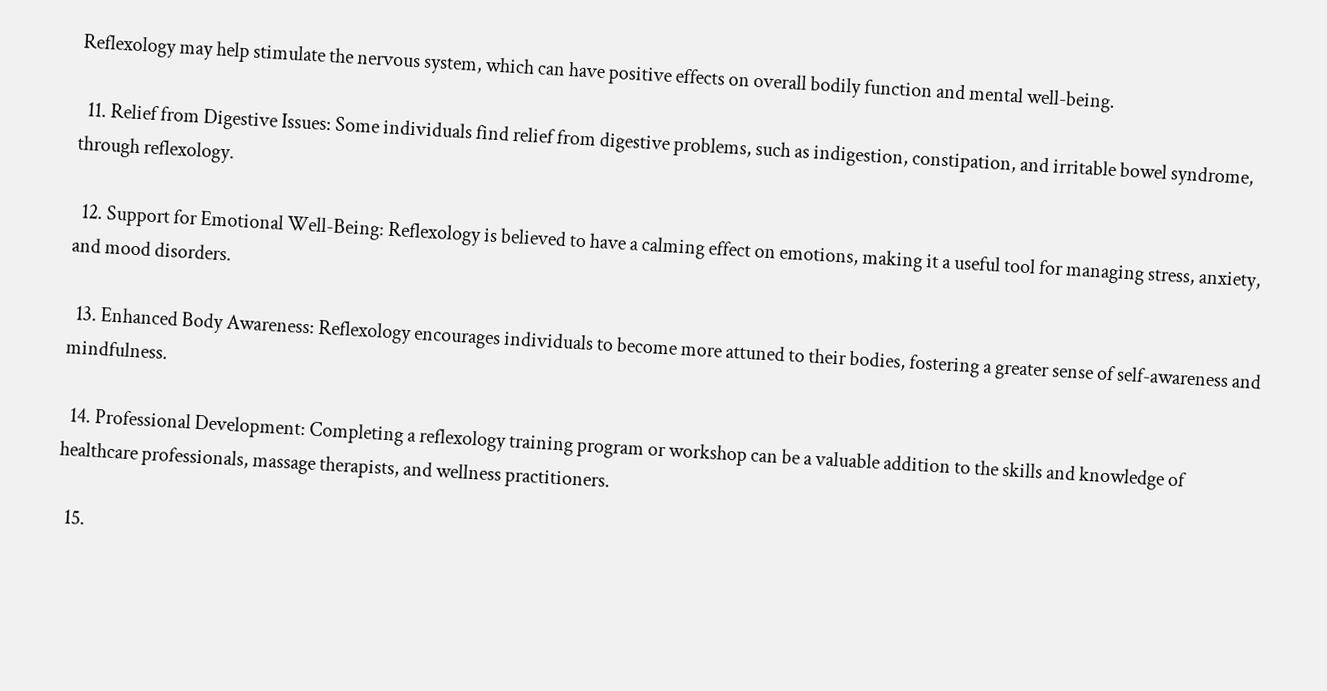Reflexology may help stimulate the nervous system, which can have positive effects on overall bodily function and mental well-being.

  11. Relief from Digestive Issues: Some individuals find relief from digestive problems, such as indigestion, constipation, and irritable bowel syndrome, through reflexology.

  12. Support for Emotional Well-Being: Reflexology is believed to have a calming effect on emotions, making it a useful tool for managing stress, anxiety, and mood disorders.

  13. Enhanced Body Awareness: Reflexology encourages individuals to become more attuned to their bodies, fostering a greater sense of self-awareness and mindfulness.

  14. Professional Development: Completing a reflexology training program or workshop can be a valuable addition to the skills and knowledge of healthcare professionals, massage therapists, and wellness practitioners.

  15.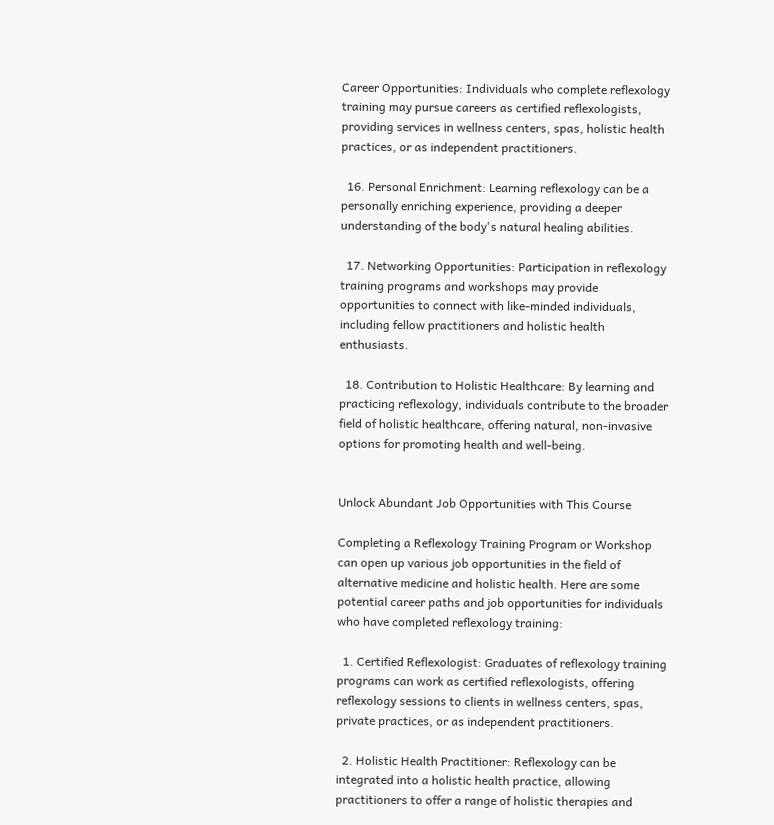Career Opportunities: Individuals who complete reflexology training may pursue careers as certified reflexologists, providing services in wellness centers, spas, holistic health practices, or as independent practitioners.

  16. Personal Enrichment: Learning reflexology can be a personally enriching experience, providing a deeper understanding of the body's natural healing abilities.

  17. Networking Opportunities: Participation in reflexology training programs and workshops may provide opportunities to connect with like-minded individuals, including fellow practitioners and holistic health enthusiasts.

  18. Contribution to Holistic Healthcare: By learning and practicing reflexology, individuals contribute to the broader field of holistic healthcare, offering natural, non-invasive options for promoting health and well-being.


Unlock Abundant Job Opportunities with This Course

Completing a Reflexology Training Program or Workshop can open up various job opportunities in the field of alternative medicine and holistic health. Here are some potential career paths and job opportunities for individuals who have completed reflexology training:

  1. Certified Reflexologist: Graduates of reflexology training programs can work as certified reflexologists, offering reflexology sessions to clients in wellness centers, spas, private practices, or as independent practitioners.

  2. Holistic Health Practitioner: Reflexology can be integrated into a holistic health practice, allowing practitioners to offer a range of holistic therapies and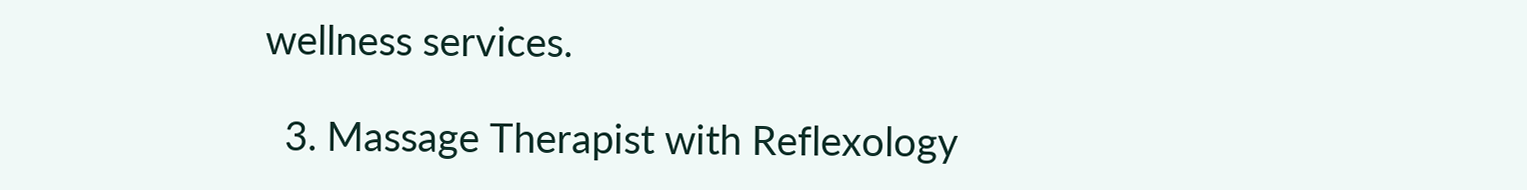wellness services.

  3. Massage Therapist with Reflexology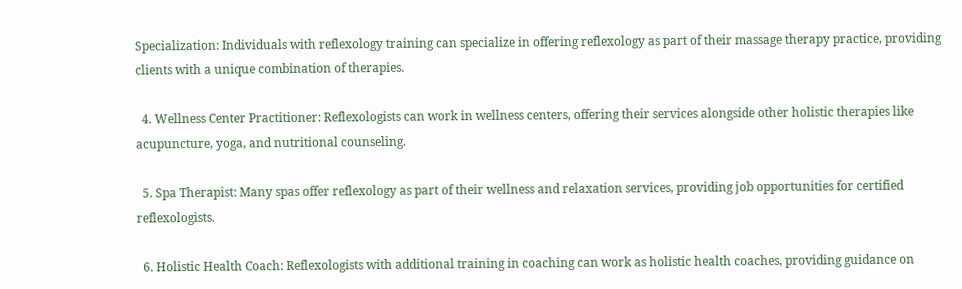Specialization: Individuals with reflexology training can specialize in offering reflexology as part of their massage therapy practice, providing clients with a unique combination of therapies.

  4. Wellness Center Practitioner: Reflexologists can work in wellness centers, offering their services alongside other holistic therapies like acupuncture, yoga, and nutritional counseling.

  5. Spa Therapist: Many spas offer reflexology as part of their wellness and relaxation services, providing job opportunities for certified reflexologists.

  6. Holistic Health Coach: Reflexologists with additional training in coaching can work as holistic health coaches, providing guidance on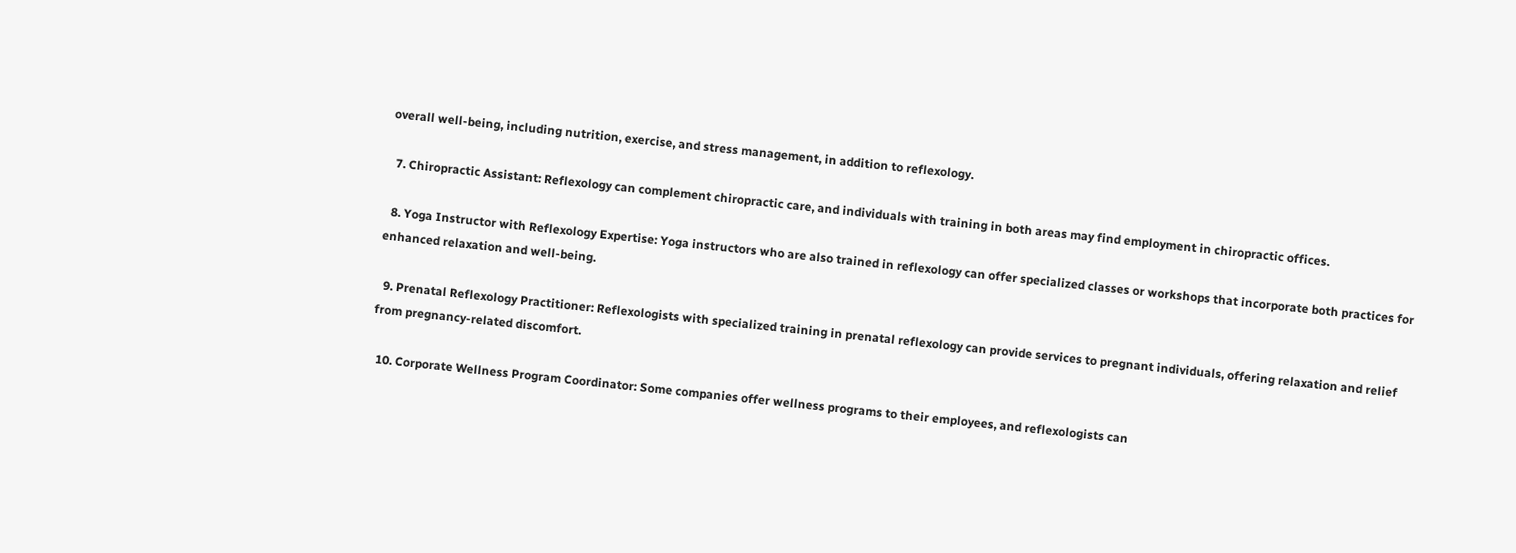overall well-being, including nutrition, exercise, and stress management, in addition to reflexology.

  7. Chiropractic Assistant: Reflexology can complement chiropractic care, and individuals with training in both areas may find employment in chiropractic offices.

  8. Yoga Instructor with Reflexology Expertise: Yoga instructors who are also trained in reflexology can offer specialized classes or workshops that incorporate both practices for enhanced relaxation and well-being.

  9. Prenatal Reflexology Practitioner: Reflexologists with specialized training in prenatal reflexology can provide services to pregnant individuals, offering relaxation and relief from pregnancy-related discomfort.

  10. Corporate Wellness Program Coordinator: Some companies offer wellness programs to their employees, and reflexologists can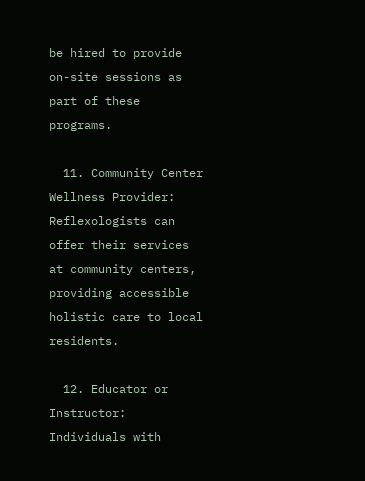be hired to provide on-site sessions as part of these programs.

  11. Community Center Wellness Provider: Reflexologists can offer their services at community centers, providing accessible holistic care to local residents.

  12. Educator or Instructor: Individuals with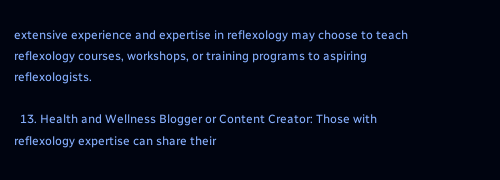extensive experience and expertise in reflexology may choose to teach reflexology courses, workshops, or training programs to aspiring reflexologists.

  13. Health and Wellness Blogger or Content Creator: Those with reflexology expertise can share their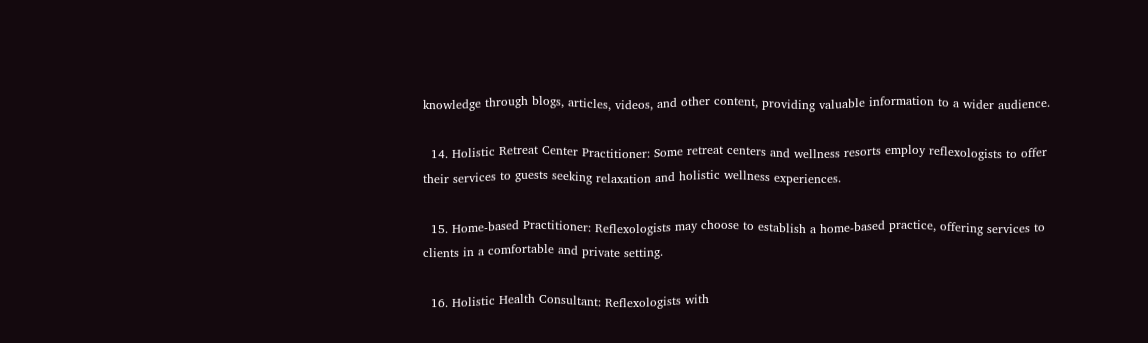knowledge through blogs, articles, videos, and other content, providing valuable information to a wider audience.

  14. Holistic Retreat Center Practitioner: Some retreat centers and wellness resorts employ reflexologists to offer their services to guests seeking relaxation and holistic wellness experiences.

  15. Home-based Practitioner: Reflexologists may choose to establish a home-based practice, offering services to clients in a comfortable and private setting.

  16. Holistic Health Consultant: Reflexologists with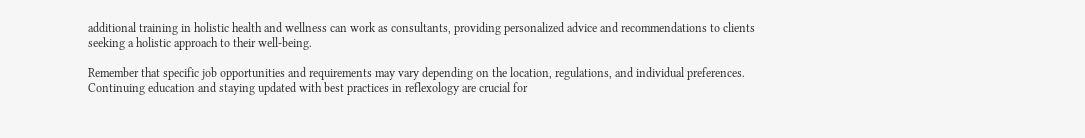additional training in holistic health and wellness can work as consultants, providing personalized advice and recommendations to clients seeking a holistic approach to their well-being.

Remember that specific job opportunities and requirements may vary depending on the location, regulations, and individual preferences. Continuing education and staying updated with best practices in reflexology are crucial for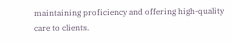maintaining proficiency and offering high-quality care to clients.